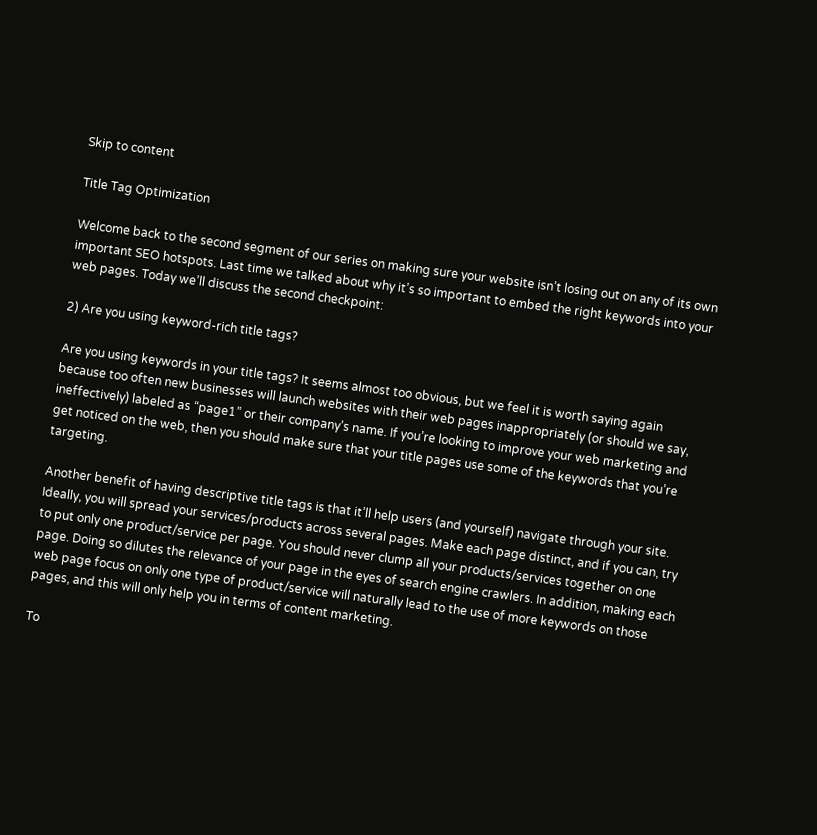Skip to content

Title Tag Optimization

Welcome back to the second segment of our series on making sure your website isn’t losing out on any of its own important SEO hotspots. Last time we talked about why it’s so important to embed the right keywords into your web pages. Today we’ll discuss the second checkpoint:

2) Are you using keyword-rich title tags?

Are you using keywords in your title tags? It seems almost too obvious, but we feel it is worth saying again because too often new businesses will launch websites with their web pages inappropriately (or should we say, ineffectively) labeled as “page1” or their company’s name. If you’re looking to improve your web marketing and get noticed on the web, then you should make sure that your title pages use some of the keywords that you’re targeting.

Another benefit of having descriptive title tags is that it’ll help users (and yourself) navigate through your site. Ideally, you will spread your services/products across several pages. Make each page distinct, and if you can, try to put only one product/service per page. You should never clump all your products/services together on one page. Doing so dilutes the relevance of your page in the eyes of search engine crawlers. In addition, making each web page focus on only one type of product/service will naturally lead to the use of more keywords on those pages, and this will only help you in terms of content marketing.

To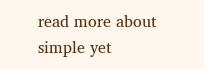read more about simple yet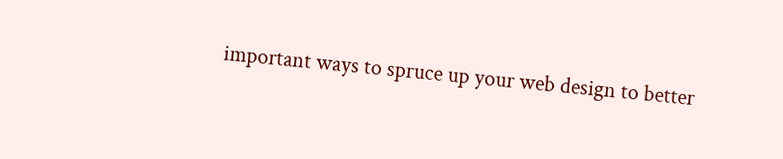important ways to spruce up your web design to better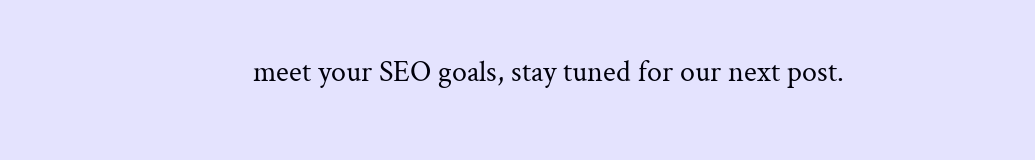meet your SEO goals, stay tuned for our next post.